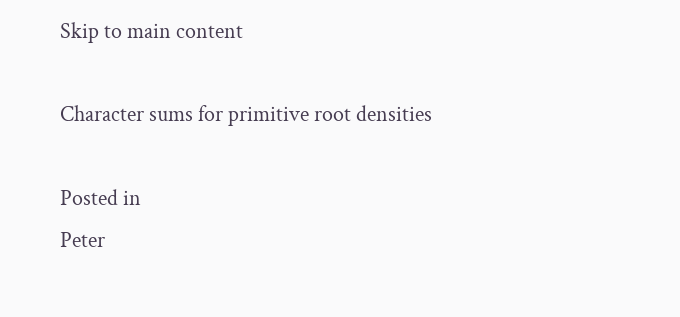Skip to main content

Character sums for primitive root densities

Posted in
Peter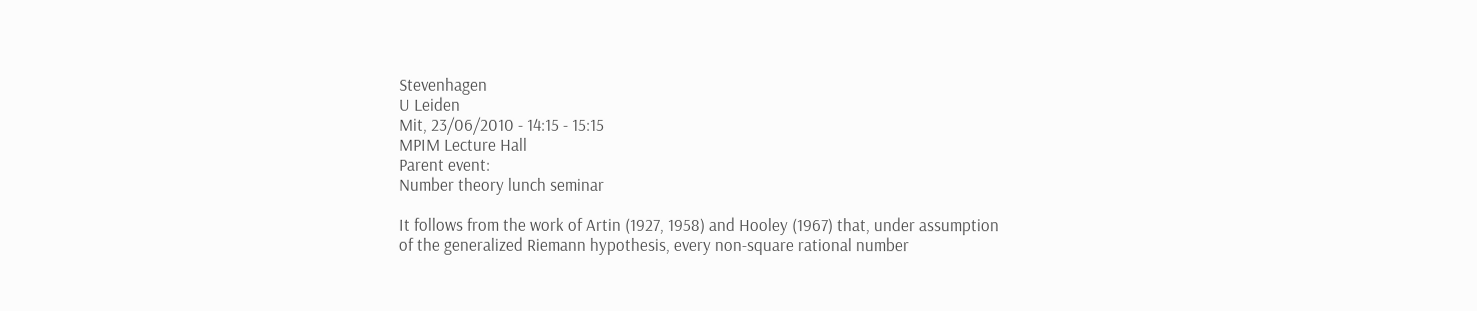Stevenhagen
U Leiden
Mit, 23/06/2010 - 14:15 - 15:15
MPIM Lecture Hall
Parent event:
Number theory lunch seminar

It follows from the work of Artin (1927, 1958) and Hooley (1967) that, under assumption of the generalized Riemann hypothesis, every non-square rational number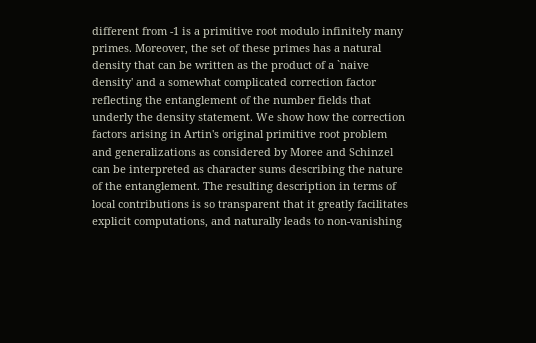different from -1 is a primitive root modulo infinitely many primes. Moreover, the set of these primes has a natural density that can be written as the product of a `naive density' and a somewhat complicated correction factor reflecting the entanglement of the number fields that underly the density statement. We show how the correction factors arising in Artin's original primitive root problem and generalizations as considered by Moree and Schinzel can be interpreted as character sums describing the nature of the entanglement. The resulting description in terms of local contributions is so transparent that it greatly facilitates explicit computations, and naturally leads to non-vanishing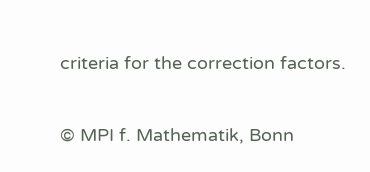criteria for the correction factors.

© MPI f. Mathematik, Bonn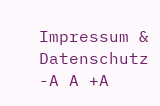Impressum & Datenschutz
-A A +A